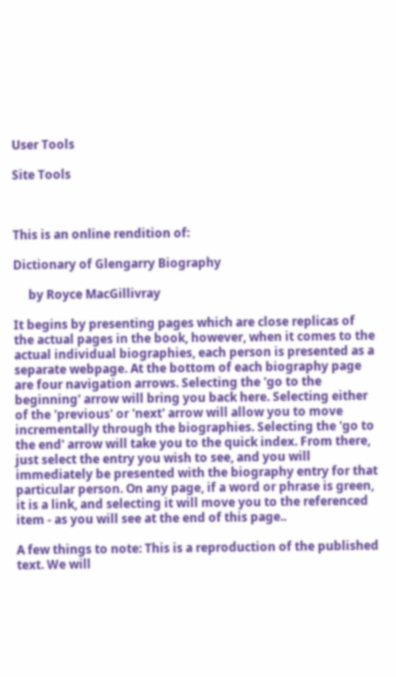User Tools

Site Tools



This is an online rendition of:

Dictionary of Glengarry Biography

     by Royce MacGillivray

It begins by presenting pages which are close replicas of the actual pages in the book, however, when it comes to the actual individual biographies, each person is presented as a separate webpage. At the bottom of each biography page are four navigation arrows. Selecting the 'go to the beginning' arrow will bring you back here. Selecting either of the 'previous' or 'next' arrow will allow you to move incrementally through the biographies. Selecting the 'go to the end' arrow will take you to the quick index. From there, just select the entry you wish to see, and you will immediately be presented with the biography entry for that particular person. On any page, if a word or phrase is green, it is a link, and selecting it will move you to the referenced item - as you will see at the end of this page..

A few things to note: This is a reproduction of the published text. We will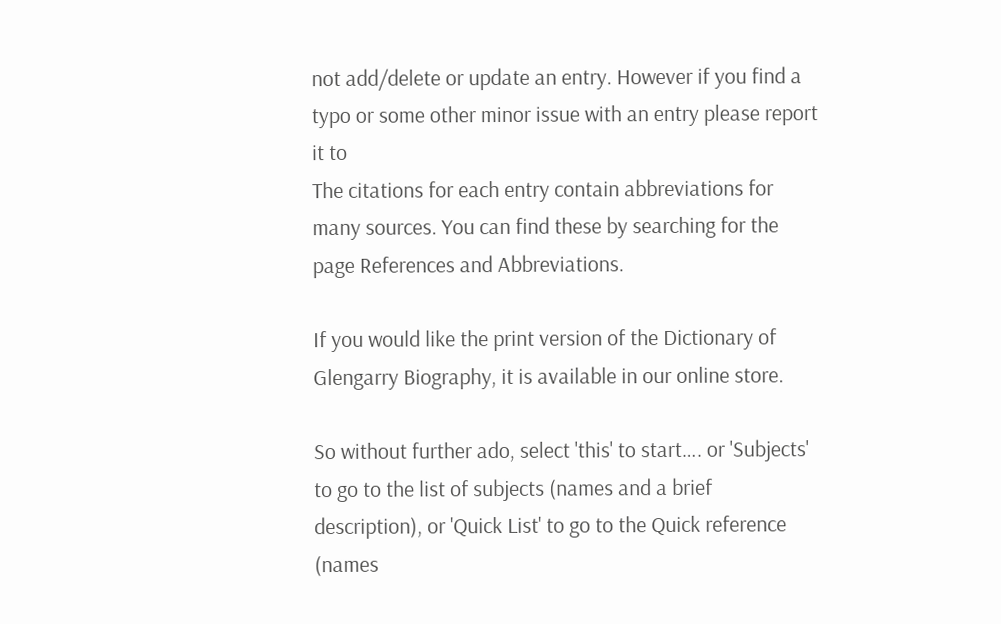not add/delete or update an entry. However if you find a typo or some other minor issue with an entry please report it to
The citations for each entry contain abbreviations for many sources. You can find these by searching for the page References and Abbreviations.

If you would like the print version of the Dictionary of Glengarry Biography, it is available in our online store.

So without further ado, select 'this' to start…. or 'Subjects' to go to the list of subjects (names and a brief description), or 'Quick List' to go to the Quick reference (names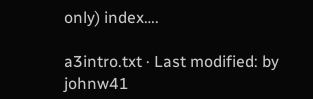only) index….

a3intro.txt · Last modified: by johnw41